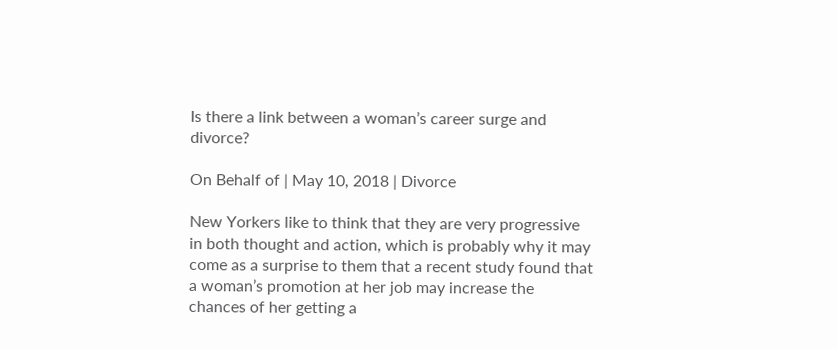Is there a link between a woman’s career surge and divorce?

On Behalf of | May 10, 2018 | Divorce

New Yorkers like to think that they are very progressive in both thought and action, which is probably why it may come as a surprise to them that a recent study found that a woman’s promotion at her job may increase the chances of her getting a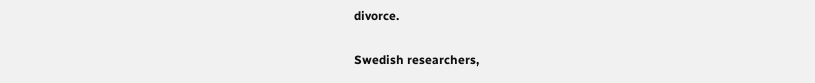divorce.

Swedish researchers,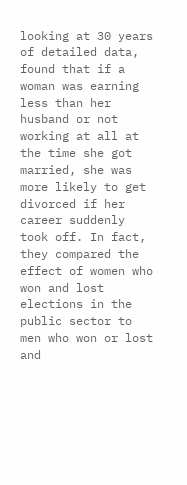looking at 30 years of detailed data, found that if a woman was earning less than her husband or not working at all at the time she got married, she was more likely to get divorced if her career suddenly took off. In fact, they compared the effect of women who won and lost elections in the public sector to men who won or lost and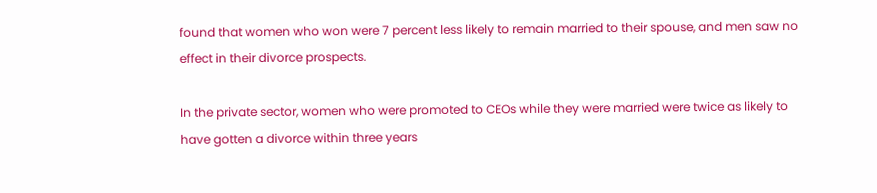found that women who won were 7 percent less likely to remain married to their spouse, and men saw no effect in their divorce prospects.

In the private sector, women who were promoted to CEOs while they were married were twice as likely to have gotten a divorce within three years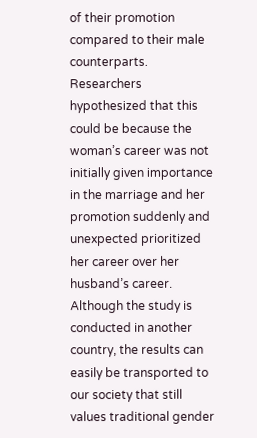of their promotion compared to their male counterparts. Researchers hypothesized that this could be because the woman’s career was not initially given importance in the marriage and her promotion suddenly and unexpected prioritized her career over her husband’s career. Although the study is conducted in another country, the results can easily be transported to our society that still values traditional gender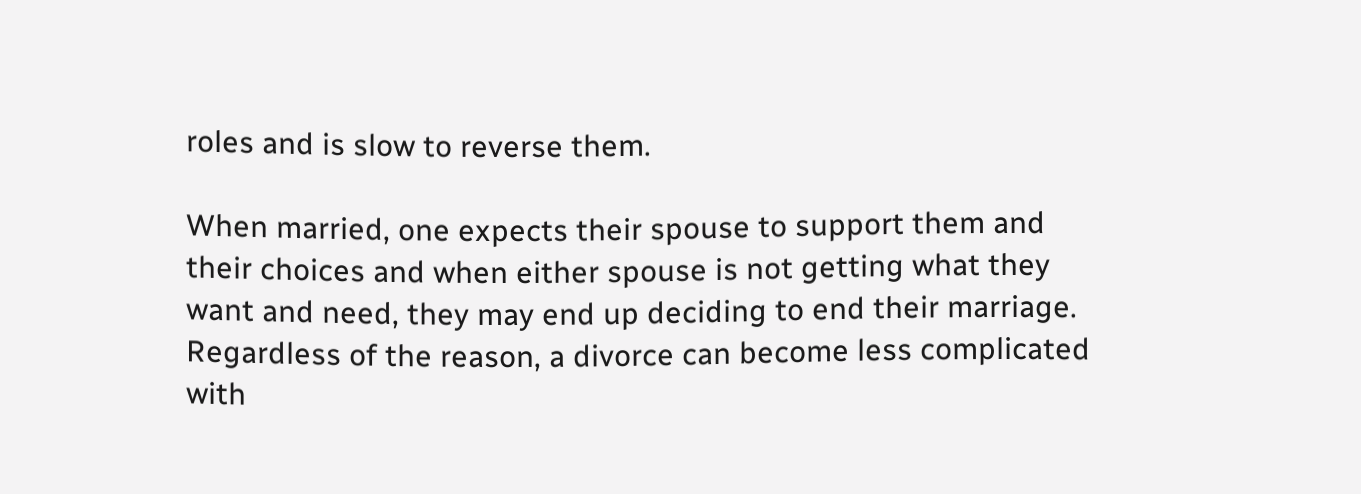roles and is slow to reverse them.

When married, one expects their spouse to support them and their choices and when either spouse is not getting what they want and need, they may end up deciding to end their marriage. Regardless of the reason, a divorce can become less complicated with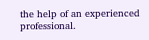the help of an experienced professional.